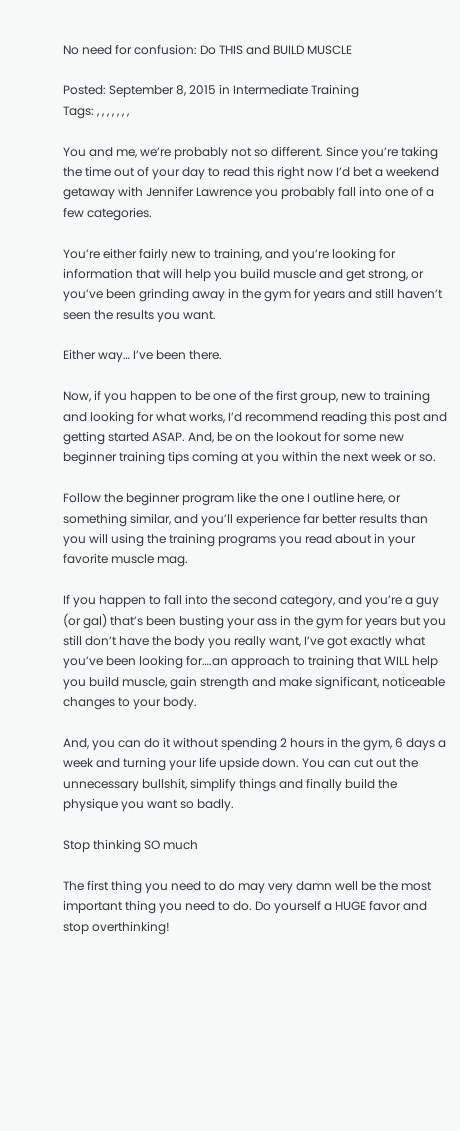No need for confusion: Do THIS and BUILD MUSCLE

Posted: September 8, 2015 in Intermediate Training
Tags: , , , , , , ,

You and me, we’re probably not so different. Since you’re taking the time out of your day to read this right now I’d bet a weekend getaway with Jennifer Lawrence you probably fall into one of a few categories.

You’re either fairly new to training, and you’re looking for information that will help you build muscle and get strong, or you’ve been grinding away in the gym for years and still haven’t seen the results you want.

Either way… I’ve been there.

Now, if you happen to be one of the first group, new to training and looking for what works, I’d recommend reading this post and getting started ASAP. And, be on the lookout for some new beginner training tips coming at you within the next week or so.

Follow the beginner program like the one I outline here, or something similar, and you’ll experience far better results than you will using the training programs you read about in your favorite muscle mag.

If you happen to fall into the second category, and you’re a guy (or gal) that’s been busting your ass in the gym for years but you still don’t have the body you really want, I’ve got exactly what you’ve been looking for….an approach to training that WILL help you build muscle, gain strength and make significant, noticeable changes to your body.

And, you can do it without spending 2 hours in the gym, 6 days a week and turning your life upside down. You can cut out the unnecessary bullshit, simplify things and finally build the physique you want so badly.

Stop thinking SO much

The first thing you need to do may very damn well be the most important thing you need to do. Do yourself a HUGE favor and stop overthinking!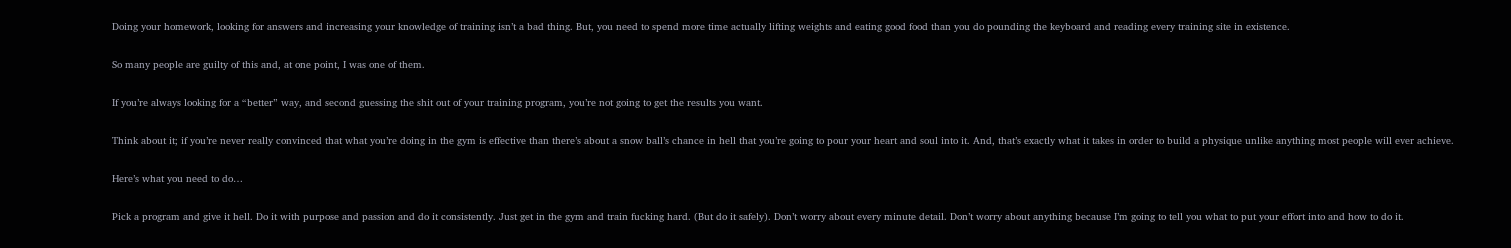Doing your homework, looking for answers and increasing your knowledge of training isn’t a bad thing. But, you need to spend more time actually lifting weights and eating good food than you do pounding the keyboard and reading every training site in existence.

So many people are guilty of this and, at one point, I was one of them.

If you’re always looking for a “better” way, and second guessing the shit out of your training program, you’re not going to get the results you want.

Think about it; if you’re never really convinced that what you’re doing in the gym is effective than there’s about a snow ball’s chance in hell that you’re going to pour your heart and soul into it. And, that’s exactly what it takes in order to build a physique unlike anything most people will ever achieve.

Here’s what you need to do…

Pick a program and give it hell. Do it with purpose and passion and do it consistently. Just get in the gym and train fucking hard. (But do it safely). Don’t worry about every minute detail. Don’t worry about anything because I’m going to tell you what to put your effort into and how to do it.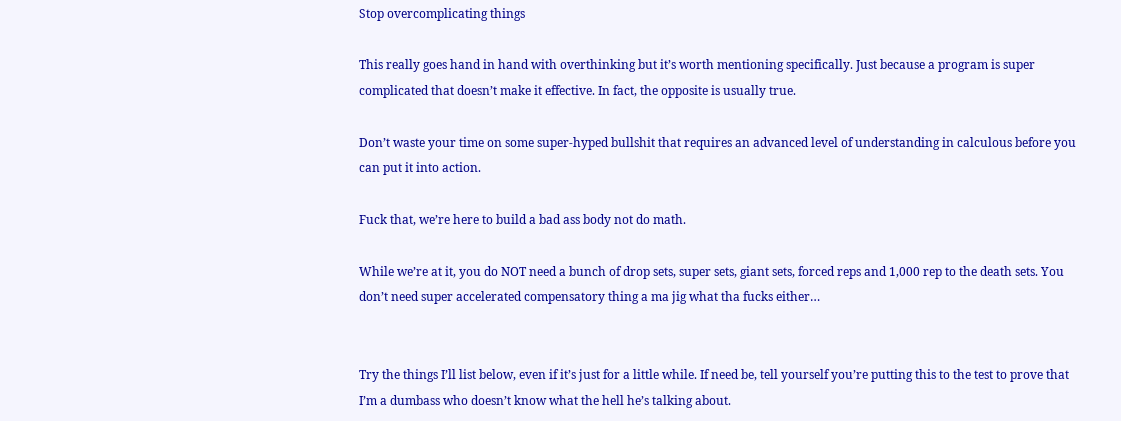Stop overcomplicating things

This really goes hand in hand with overthinking but it’s worth mentioning specifically. Just because a program is super complicated that doesn’t make it effective. In fact, the opposite is usually true.

Don’t waste your time on some super-hyped bullshit that requires an advanced level of understanding in calculous before you can put it into action.

Fuck that, we’re here to build a bad ass body not do math.

While we’re at it, you do NOT need a bunch of drop sets, super sets, giant sets, forced reps and 1,000 rep to the death sets. You don’t need super accelerated compensatory thing a ma jig what tha fucks either…


Try the things I’ll list below, even if it’s just for a little while. If need be, tell yourself you’re putting this to the test to prove that I’m a dumbass who doesn’t know what the hell he’s talking about.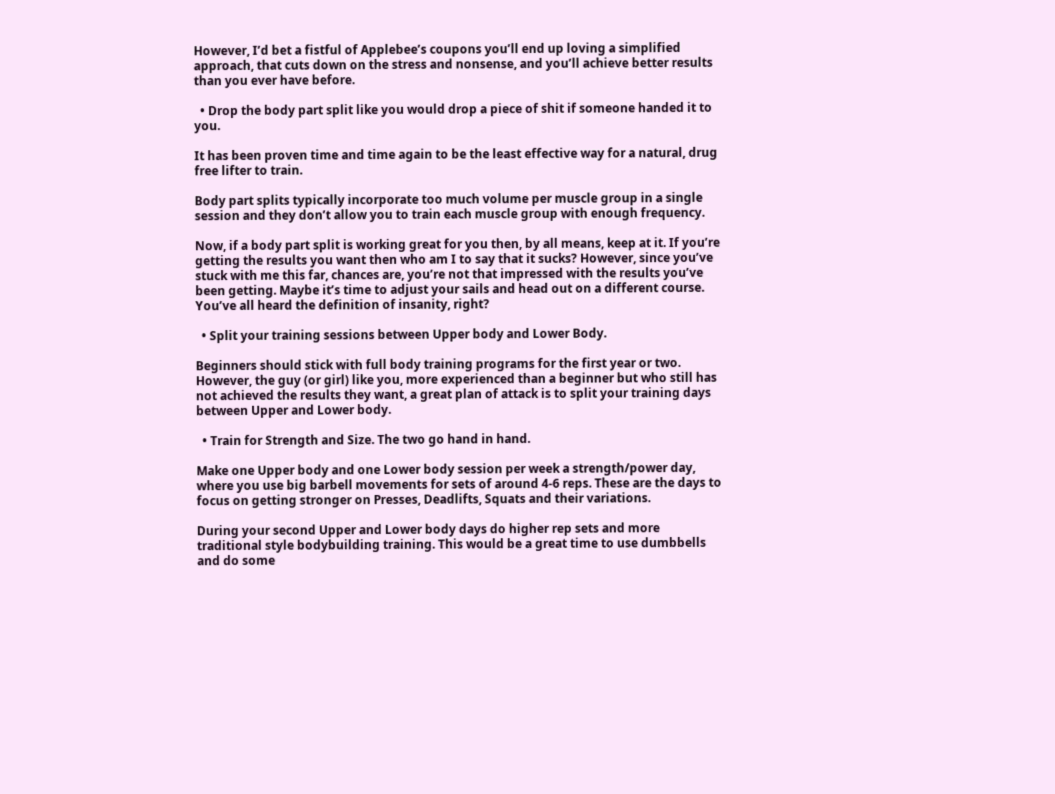However, I’d bet a fistful of Applebee’s coupons you’ll end up loving a simplified approach, that cuts down on the stress and nonsense, and you’ll achieve better results than you ever have before.

  • Drop the body part split like you would drop a piece of shit if someone handed it to you.

It has been proven time and time again to be the least effective way for a natural, drug free lifter to train.

Body part splits typically incorporate too much volume per muscle group in a single session and they don’t allow you to train each muscle group with enough frequency.

Now, if a body part split is working great for you then, by all means, keep at it. If you’re getting the results you want then who am I to say that it sucks? However, since you’ve stuck with me this far, chances are, you’re not that impressed with the results you’ve been getting. Maybe it’s time to adjust your sails and head out on a different course. You’ve all heard the definition of insanity, right?

  • Split your training sessions between Upper body and Lower Body.

Beginners should stick with full body training programs for the first year or two. However, the guy (or girl) like you, more experienced than a beginner but who still has not achieved the results they want, a great plan of attack is to split your training days between Upper and Lower body.

  • Train for Strength and Size. The two go hand in hand.

Make one Upper body and one Lower body session per week a strength/power day, where you use big barbell movements for sets of around 4-6 reps. These are the days to focus on getting stronger on Presses, Deadlifts, Squats and their variations.

During your second Upper and Lower body days do higher rep sets and more traditional style bodybuilding training. This would be a great time to use dumbbells and do some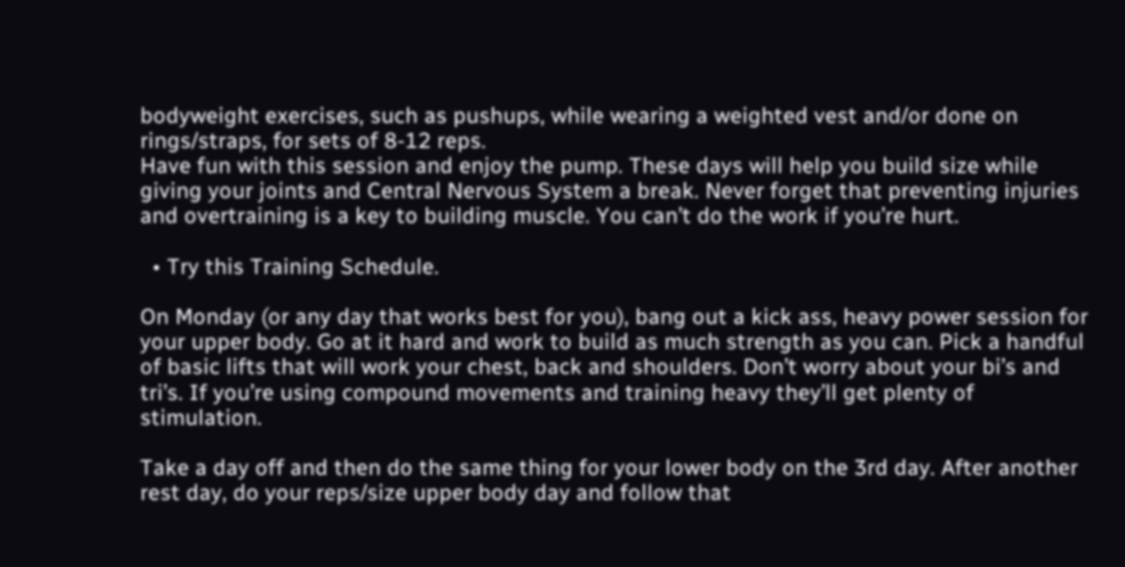bodyweight exercises, such as pushups, while wearing a weighted vest and/or done on rings/straps, for sets of 8-12 reps.
Have fun with this session and enjoy the pump. These days will help you build size while giving your joints and Central Nervous System a break. Never forget that preventing injuries and overtraining is a key to building muscle. You can’t do the work if you’re hurt.

  • Try this Training Schedule.

On Monday (or any day that works best for you), bang out a kick ass, heavy power session for your upper body. Go at it hard and work to build as much strength as you can. Pick a handful of basic lifts that will work your chest, back and shoulders. Don’t worry about your bi’s and tri’s. If you’re using compound movements and training heavy they’ll get plenty of stimulation.

Take a day off and then do the same thing for your lower body on the 3rd day. After another rest day, do your reps/size upper body day and follow that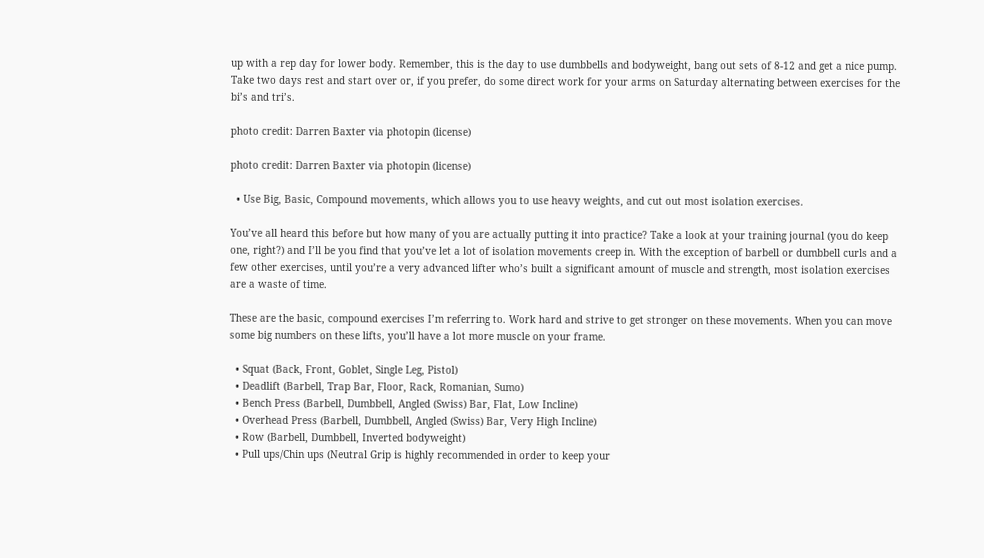up with a rep day for lower body. Remember, this is the day to use dumbbells and bodyweight, bang out sets of 8-12 and get a nice pump. Take two days rest and start over or, if you prefer, do some direct work for your arms on Saturday alternating between exercises for the bi’s and tri’s.

photo credit: Darren Baxter via photopin (license)

photo credit: Darren Baxter via photopin (license)

  • Use Big, Basic, Compound movements, which allows you to use heavy weights, and cut out most isolation exercises.

You’ve all heard this before but how many of you are actually putting it into practice? Take a look at your training journal (you do keep one, right?) and I’ll be you find that you’ve let a lot of isolation movements creep in. With the exception of barbell or dumbbell curls and a few other exercises, until you’re a very advanced lifter who’s built a significant amount of muscle and strength, most isolation exercises are a waste of time.

These are the basic, compound exercises I’m referring to. Work hard and strive to get stronger on these movements. When you can move some big numbers on these lifts, you’ll have a lot more muscle on your frame.

  • Squat (Back, Front, Goblet, Single Leg, Pistol)
  • Deadlift (Barbell, Trap Bar, Floor, Rack, Romanian, Sumo)
  • Bench Press (Barbell, Dumbbell, Angled (Swiss) Bar, Flat, Low Incline)
  • Overhead Press (Barbell, Dumbbell, Angled (Swiss) Bar, Very High Incline)
  • Row (Barbell, Dumbbell, Inverted bodyweight)
  • Pull ups/Chin ups (Neutral Grip is highly recommended in order to keep your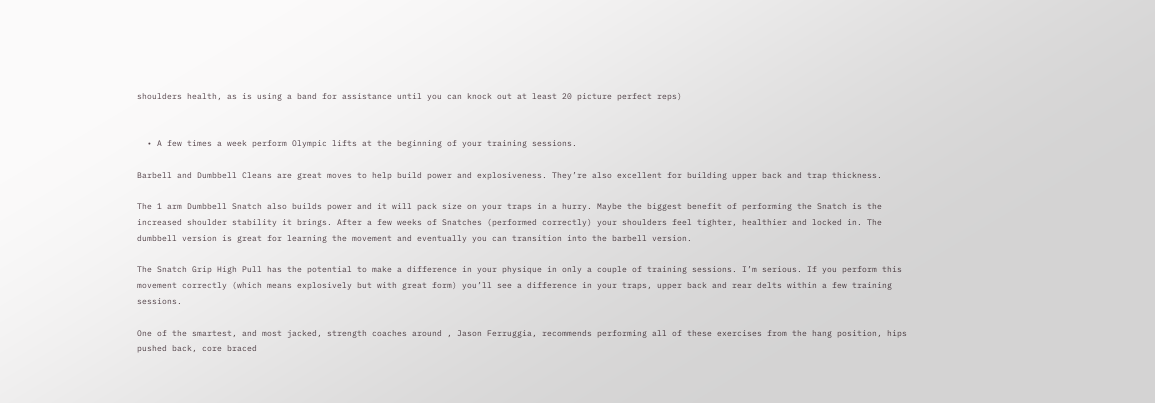shoulders health, as is using a band for assistance until you can knock out at least 20 picture perfect reps)


  • A few times a week perform Olympic lifts at the beginning of your training sessions.

Barbell and Dumbbell Cleans are great moves to help build power and explosiveness. They’re also excellent for building upper back and trap thickness.

The 1 arm Dumbbell Snatch also builds power and it will pack size on your traps in a hurry. Maybe the biggest benefit of performing the Snatch is the increased shoulder stability it brings. After a few weeks of Snatches (performed correctly) your shoulders feel tighter, healthier and locked in. The dumbbell version is great for learning the movement and eventually you can transition into the barbell version.

The Snatch Grip High Pull has the potential to make a difference in your physique in only a couple of training sessions. I’m serious. If you perform this movement correctly (which means explosively but with great form) you’ll see a difference in your traps, upper back and rear delts within a few training sessions.

One of the smartest, and most jacked, strength coaches around , Jason Ferruggia, recommends performing all of these exercises from the hang position, hips pushed back, core braced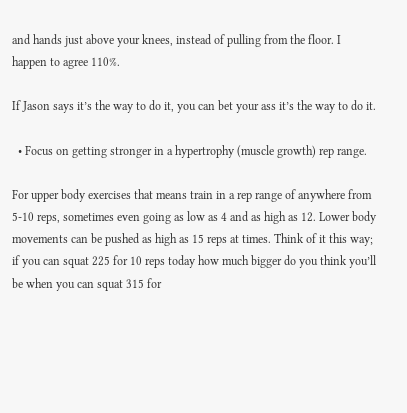and hands just above your knees, instead of pulling from the floor. I happen to agree 110%.

If Jason says it’s the way to do it, you can bet your ass it’s the way to do it.

  • Focus on getting stronger in a hypertrophy (muscle growth) rep range.

For upper body exercises that means train in a rep range of anywhere from 5-10 reps, sometimes even going as low as 4 and as high as 12. Lower body movements can be pushed as high as 15 reps at times. Think of it this way; if you can squat 225 for 10 reps today how much bigger do you think you’ll be when you can squat 315 for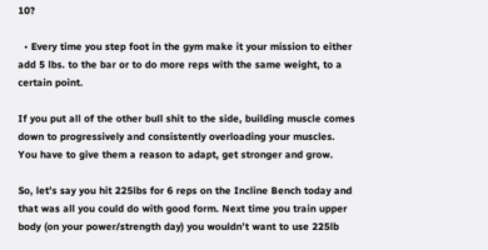10?

  • Every time you step foot in the gym make it your mission to either add 5 lbs. to the bar or to do more reps with the same weight, to a certain point.

If you put all of the other bull shit to the side, building muscle comes down to progressively and consistently overloading your muscles. You have to give them a reason to adapt, get stronger and grow.

So, let’s say you hit 225lbs for 6 reps on the Incline Bench today and that was all you could do with good form. Next time you train upper body (on your power/strength day) you wouldn’t want to use 225lb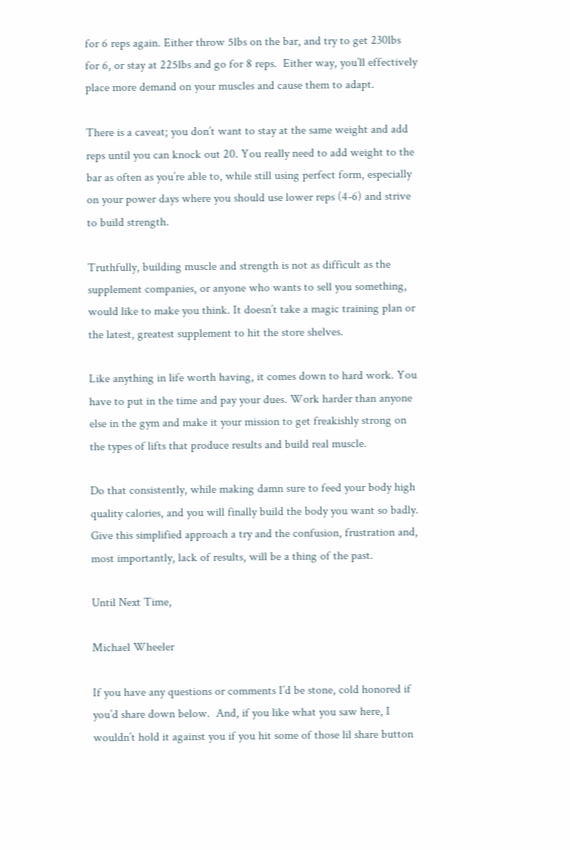for 6 reps again. Either throw 5lbs on the bar, and try to get 230lbs for 6, or stay at 225lbs and go for 8 reps.  Either way, you’ll effectively place more demand on your muscles and cause them to adapt.

There is a caveat; you don’t want to stay at the same weight and add reps until you can knock out 20. You really need to add weight to the bar as often as you’re able to, while still using perfect form, especially on your power days where you should use lower reps (4-6) and strive to build strength.

Truthfully, building muscle and strength is not as difficult as the supplement companies, or anyone who wants to sell you something, would like to make you think. It doesn’t take a magic training plan or the latest, greatest supplement to hit the store shelves.

Like anything in life worth having, it comes down to hard work. You have to put in the time and pay your dues. Work harder than anyone else in the gym and make it your mission to get freakishly strong on the types of lifts that produce results and build real muscle.

Do that consistently, while making damn sure to feed your body high quality calories, and you will finally build the body you want so badly.  Give this simplified approach a try and the confusion, frustration and, most importantly, lack of results, will be a thing of the past.

Until Next Time,

Michael Wheeler

If you have any questions or comments I’d be stone, cold honored if you’d share down below.  And, if you like what you saw here, I wouldn’t hold it against you if you hit some of those lil share button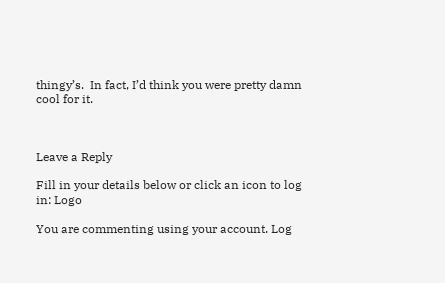thingy’s.  In fact, I’d think you were pretty damn cool for it.



Leave a Reply

Fill in your details below or click an icon to log in: Logo

You are commenting using your account. Log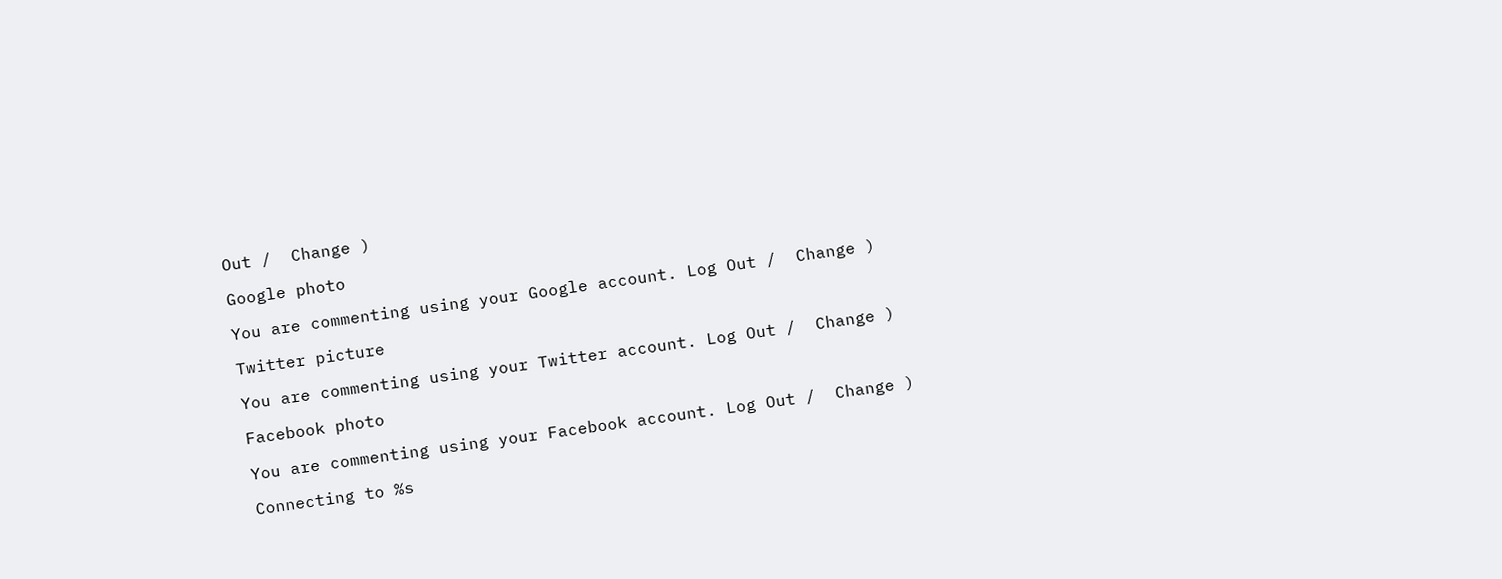Out /  Change )

Google photo

You are commenting using your Google account. Log Out /  Change )

Twitter picture

You are commenting using your Twitter account. Log Out /  Change )

Facebook photo

You are commenting using your Facebook account. Log Out /  Change )

Connecting to %s